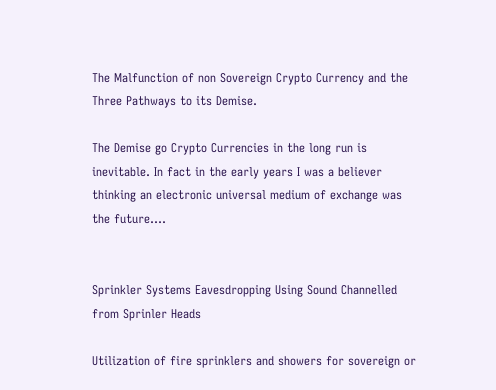The Malfunction of non Sovereign Crypto Currency and the Three Pathways to its Demise.

The Demise go Crypto Currencies in the long run is inevitable. In fact in the early years I was a believer thinking an electronic universal medium of exchange was the future….


Sprinkler Systems Eavesdropping Using Sound Channelled from Sprinler Heads

Utilization of fire sprinklers and showers for sovereign or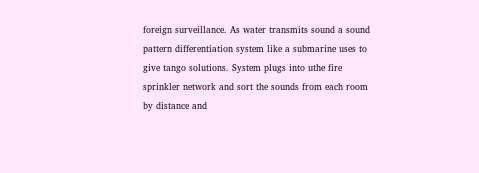foreign surveillance. As water transmits sound a sound pattern differentiation system like a submarine uses to give tango solutions. System plugs into uthe fire sprinkler network and sort the sounds from each room by distance and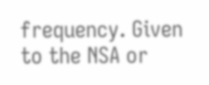frequency. Given to the NSA or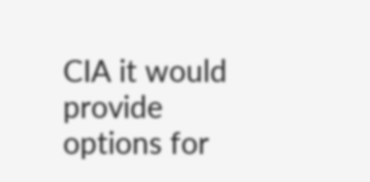CIA it would provide options for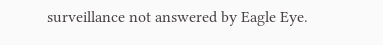surveillance not answered by Eagle Eye.